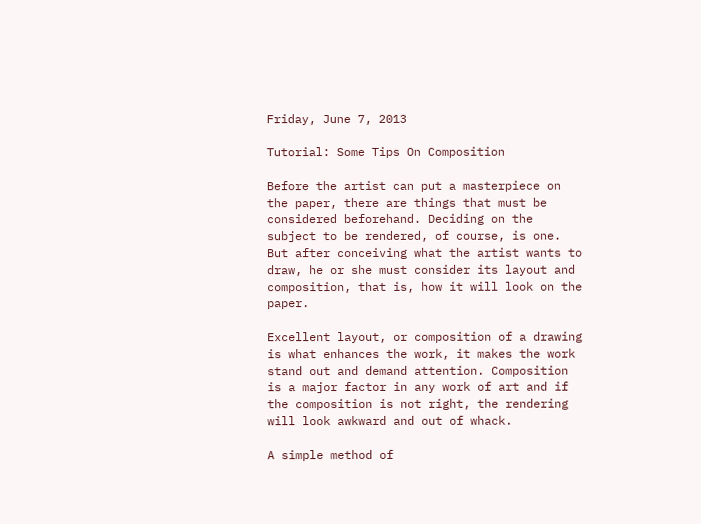Friday, June 7, 2013

Tutorial: Some Tips On Composition

Before the artist can put a masterpiece on the paper, there are things that must be considered beforehand. Deciding on the subject to be rendered, of course, is one. But after conceiving what the artist wants to draw, he or she must consider its layout and composition, that is, how it will look on the paper.

Excellent layout, or composition of a drawing is what enhances the work, it makes the work stand out and demand attention. Composition is a major factor in any work of art and if the composition is not right, the rendering will look awkward and out of whack.

A simple method of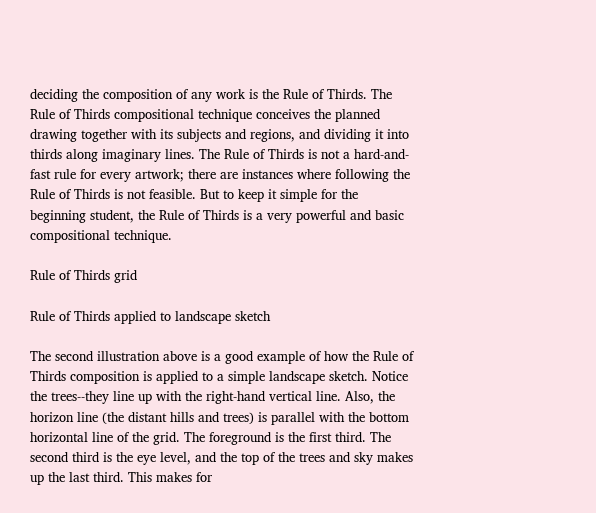deciding the composition of any work is the Rule of Thirds. The Rule of Thirds compositional technique conceives the planned drawing together with its subjects and regions, and dividing it into thirds along imaginary lines. The Rule of Thirds is not a hard-and-fast rule for every artwork; there are instances where following the Rule of Thirds is not feasible. But to keep it simple for the beginning student, the Rule of Thirds is a very powerful and basic compositional technique.

Rule of Thirds grid

Rule of Thirds applied to landscape sketch

The second illustration above is a good example of how the Rule of Thirds composition is applied to a simple landscape sketch. Notice the trees--they line up with the right-hand vertical line. Also, the horizon line (the distant hills and trees) is parallel with the bottom horizontal line of the grid. The foreground is the first third. The second third is the eye level, and the top of the trees and sky makes up the last third. This makes for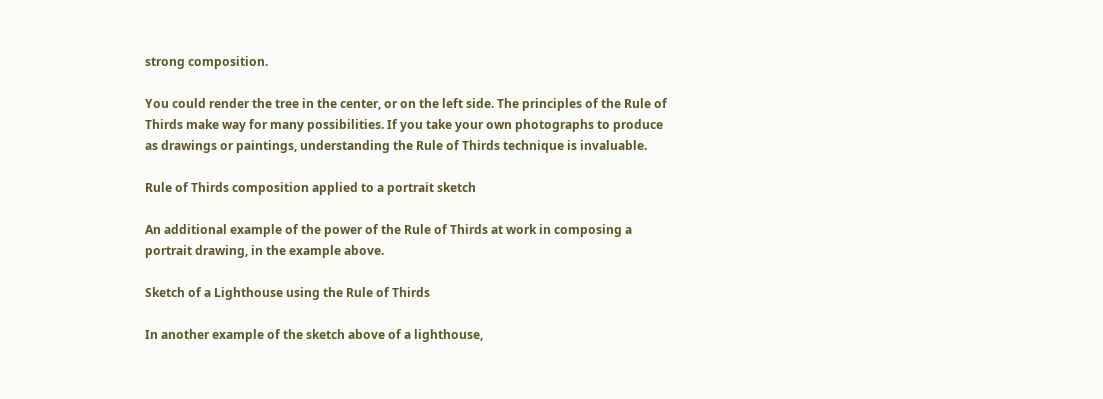strong composition.

You could render the tree in the center, or on the left side. The principles of the Rule of Thirds make way for many possibilities. If you take your own photographs to produce as drawings or paintings, understanding the Rule of Thirds technique is invaluable.

Rule of Thirds composition applied to a portrait sketch

An additional example of the power of the Rule of Thirds at work in composing a portrait drawing, in the example above.

Sketch of a Lighthouse using the Rule of Thirds

In another example of the sketch above of a lighthouse,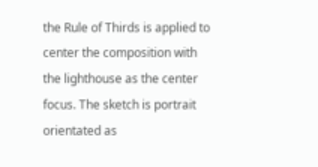the Rule of Thirds is applied to center the composition with the lighthouse as the center focus. The sketch is portrait orientated as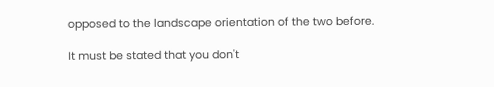opposed to the landscape orientation of the two before.

It must be stated that you don't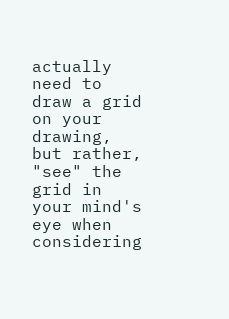actually need to draw a grid on your drawing, but rather, "see" the grid in your mind's eye when considering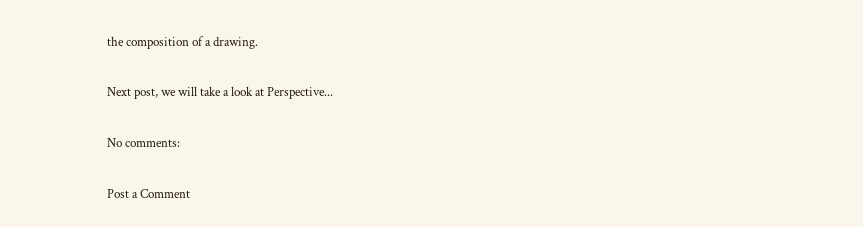the composition of a drawing.

Next post, we will take a look at Perspective...

No comments:

Post a Comment